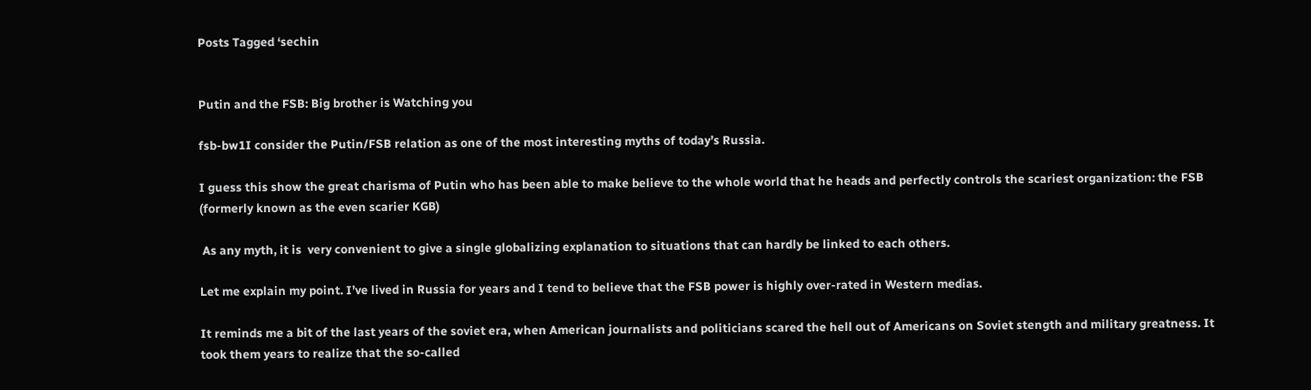Posts Tagged ‘sechin


Putin and the FSB: Big brother is Watching you

fsb-bw1I consider the Putin/FSB relation as one of the most interesting myths of today’s Russia.

I guess this show the great charisma of Putin who has been able to make believe to the whole world that he heads and perfectly controls the scariest organization: the FSB (formerly known as the even scarier KGB)

 As any myth, it is  very convenient to give a single globalizing explanation to situations that can hardly be linked to each others.

Let me explain my point. I’ve lived in Russia for years and I tend to believe that the FSB power is highly over-rated in Western medias.

It reminds me a bit of the last years of the soviet era, when American journalists and politicians scared the hell out of Americans on Soviet stength and military greatness. It took them years to realize that the so-called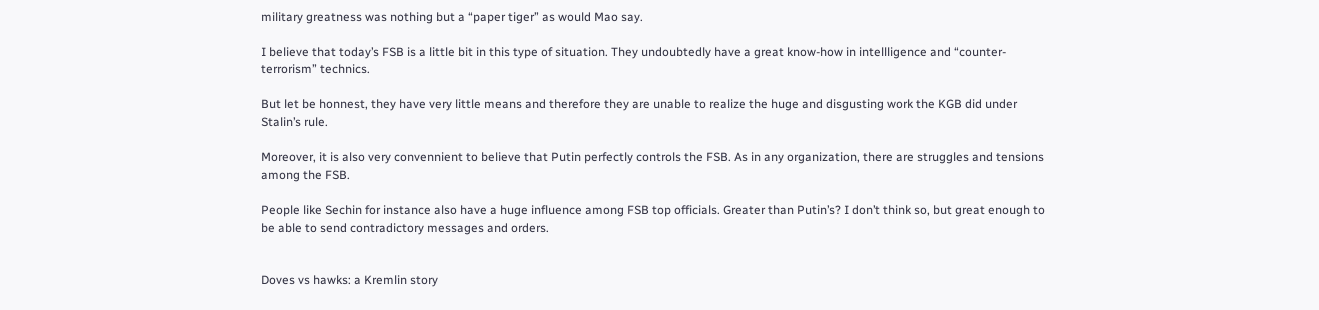military greatness was nothing but a “paper tiger” as would Mao say.

I believe that today’s FSB is a little bit in this type of situation. They undoubtedly have a great know-how in intellligence and “counter-terrorism” technics.

But let be honnest, they have very little means and therefore they are unable to realize the huge and disgusting work the KGB did under Stalin’s rule.

Moreover, it is also very convennient to believe that Putin perfectly controls the FSB. As in any organization, there are struggles and tensions among the FSB.

People like Sechin for instance also have a huge influence among FSB top officials. Greater than Putin’s? I don’t think so, but great enough to be able to send contradictory messages and orders.


Doves vs hawks: a Kremlin story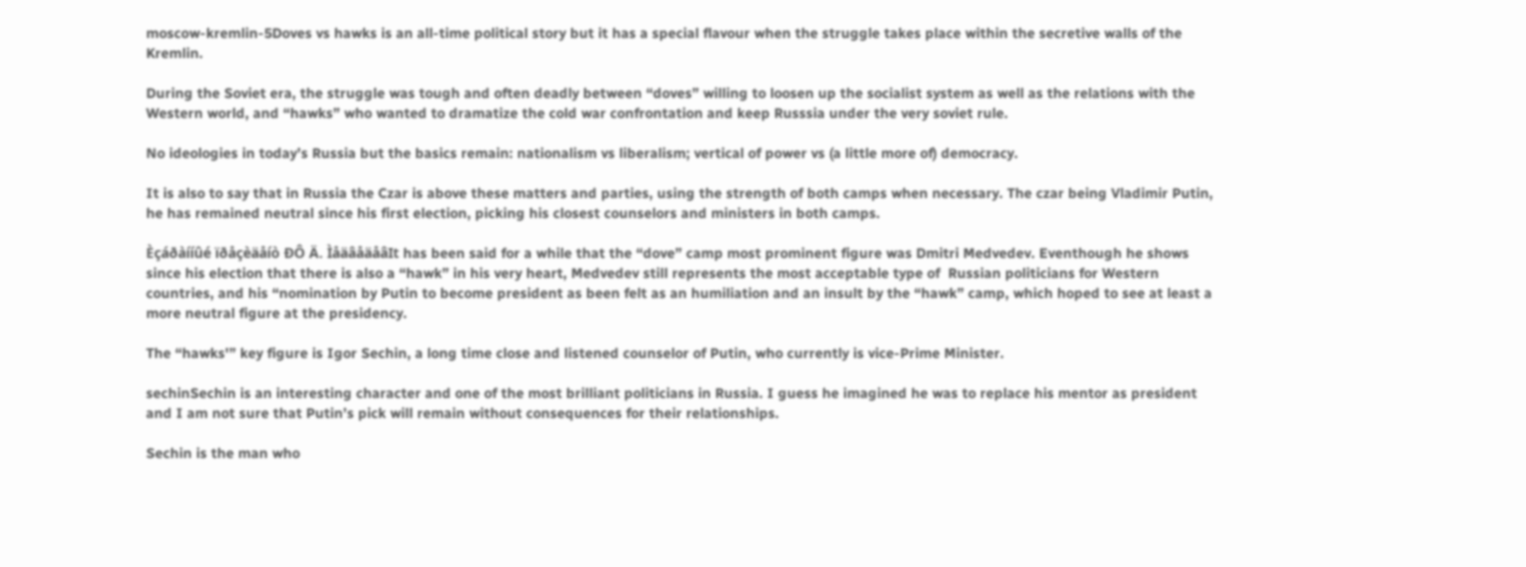moscow-kremlin-5Doves vs hawks is an all-time political story but it has a special flavour when the struggle takes place within the secretive walls of the Kremlin.

During the Soviet era, the struggle was tough and often deadly between “doves” willing to loosen up the socialist system as well as the relations with the Western world, and “hawks” who wanted to dramatize the cold war confrontation and keep Russsia under the very soviet rule.

No ideologies in today’s Russia but the basics remain: nationalism vs liberalism; vertical of power vs (a little more of) democracy.

It is also to say that in Russia the Czar is above these matters and parties, using the strength of both camps when necessary. The czar being Vladimir Putin, he has remained neutral since his first election, picking his closest counselors and ministers in both camps.

Èçáðàííûé ïðåçèäåíò ÐÔ Ä. ÌåäâåäåâIt has been said for a while that the “dove” camp most prominent figure was Dmitri Medvedev. Eventhough he shows since his election that there is also a “hawk” in his very heart, Medvedev still represents the most acceptable type of  Russian politicians for Western countries, and his “nomination by Putin to become president as been felt as an humiliation and an insult by the “hawk” camp, which hoped to see at least a more neutral figure at the presidency.

The “hawks'” key figure is Igor Sechin, a long time close and listened counselor of Putin, who currently is vice-Prime Minister.

sechinSechin is an interesting character and one of the most brilliant politicians in Russia. I guess he imagined he was to replace his mentor as president and I am not sure that Putin’s pick will remain without consequences for their relationships.

Sechin is the man who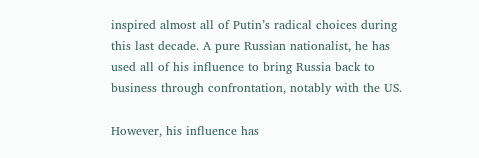inspired almost all of Putin’s radical choices during this last decade. A pure Russian nationalist, he has used all of his influence to bring Russia back to business through confrontation, notably with the US.

However, his influence has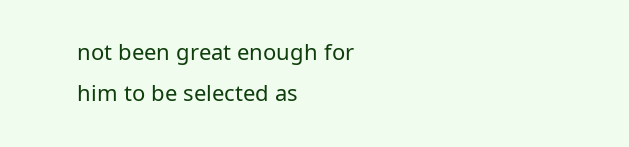not been great enough for him to be selected as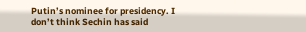Putin’s nominee for presidency. I don’t think Sechin has said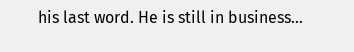his last word. He is still in business…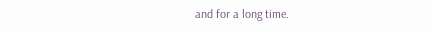and for a long time.